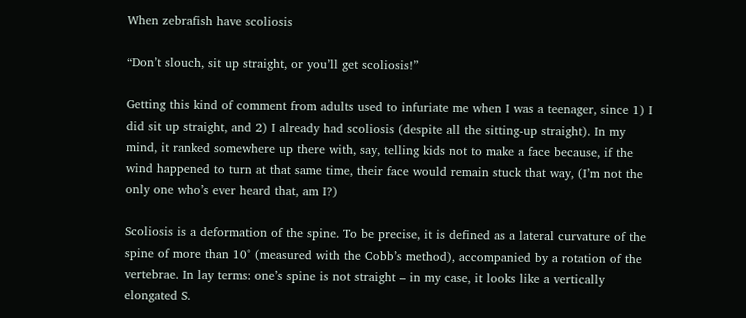When zebrafish have scoliosis

“Don’t slouch, sit up straight, or you’ll get scoliosis!”

Getting this kind of comment from adults used to infuriate me when I was a teenager, since 1) I did sit up straight, and 2) I already had scoliosis (despite all the sitting-up straight). In my mind, it ranked somewhere up there with, say, telling kids not to make a face because, if the wind happened to turn at that same time, their face would remain stuck that way, (I’m not the only one who’s ever heard that, am I?)

Scoliosis is a deformation of the spine. To be precise, it is defined as a lateral curvature of the spine of more than 10° (measured with the Cobb’s method), accompanied by a rotation of the vertebrae. In lay terms: one’s spine is not straight – in my case, it looks like a vertically elongated S.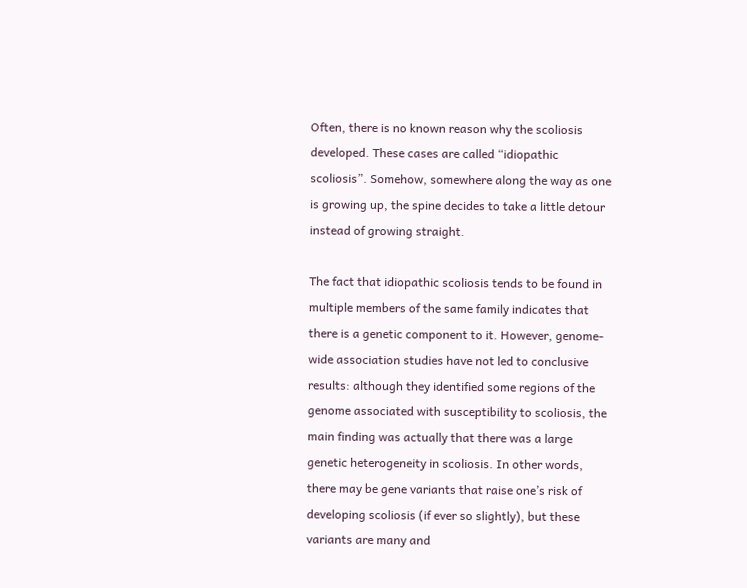Often, there is no known reason why the scoliosis developed. These cases are called “idiopathic scoliosis”. Somehow, somewhere along the way as one is growing up, the spine decides to take a little detour instead of growing straight.

The fact that idiopathic scoliosis tends to be found in multiple members of the same family indicates that there is a genetic component to it. However, genome-wide association studies have not led to conclusive results: although they identified some regions of the genome associated with susceptibility to scoliosis, the main finding was actually that there was a large genetic heterogeneity in scoliosis. In other words, there may be gene variants that raise one’s risk of developing scoliosis (if ever so slightly), but these variants are many and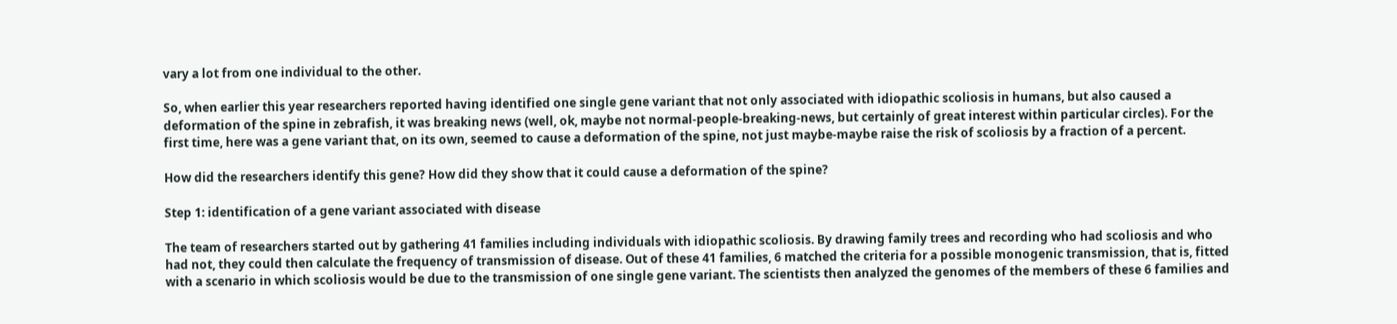vary a lot from one individual to the other.

So, when earlier this year researchers reported having identified one single gene variant that not only associated with idiopathic scoliosis in humans, but also caused a deformation of the spine in zebrafish, it was breaking news (well, ok, maybe not normal-people-breaking-news, but certainly of great interest within particular circles). For the first time, here was a gene variant that, on its own, seemed to cause a deformation of the spine, not just maybe-maybe raise the risk of scoliosis by a fraction of a percent.

How did the researchers identify this gene? How did they show that it could cause a deformation of the spine?

Step 1: identification of a gene variant associated with disease

The team of researchers started out by gathering 41 families including individuals with idiopathic scoliosis. By drawing family trees and recording who had scoliosis and who had not, they could then calculate the frequency of transmission of disease. Out of these 41 families, 6 matched the criteria for a possible monogenic transmission, that is, fitted with a scenario in which scoliosis would be due to the transmission of one single gene variant. The scientists then analyzed the genomes of the members of these 6 families and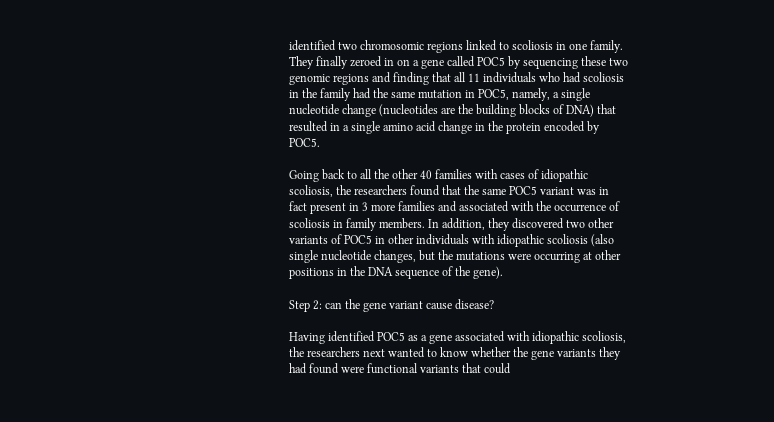identified two chromosomic regions linked to scoliosis in one family. They finally zeroed in on a gene called POC5 by sequencing these two genomic regions and finding that all 11 individuals who had scoliosis in the family had the same mutation in POC5, namely, a single nucleotide change (nucleotides are the building blocks of DNA) that resulted in a single amino acid change in the protein encoded by POC5.

Going back to all the other 40 families with cases of idiopathic scoliosis, the researchers found that the same POC5 variant was in fact present in 3 more families and associated with the occurrence of scoliosis in family members. In addition, they discovered two other variants of POC5 in other individuals with idiopathic scoliosis (also single nucleotide changes, but the mutations were occurring at other positions in the DNA sequence of the gene).

Step 2: can the gene variant cause disease?

Having identified POC5 as a gene associated with idiopathic scoliosis, the researchers next wanted to know whether the gene variants they had found were functional variants that could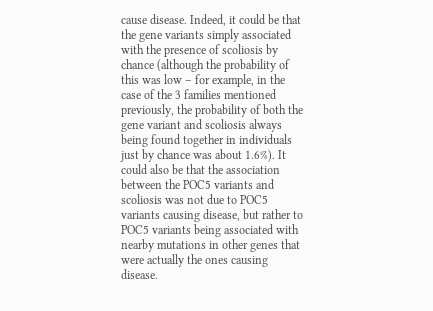cause disease. Indeed, it could be that the gene variants simply associated with the presence of scoliosis by chance (although the probability of this was low – for example, in the case of the 3 families mentioned previously, the probability of both the gene variant and scoliosis always being found together in individuals just by chance was about 1.6%). It could also be that the association between the POC5 variants and scoliosis was not due to POC5 variants causing disease, but rather to POC5 variants being associated with nearby mutations in other genes that were actually the ones causing disease.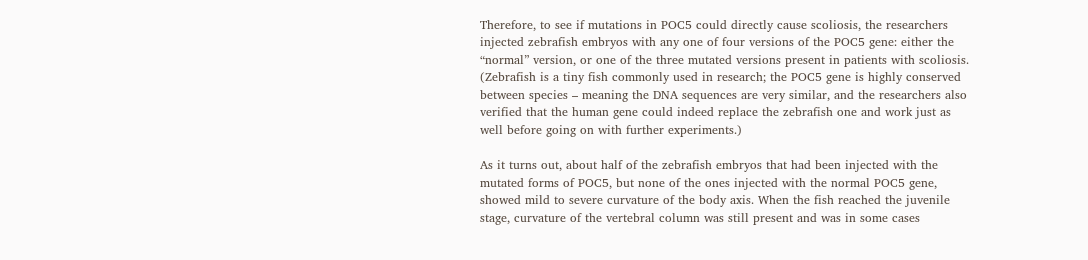Therefore, to see if mutations in POC5 could directly cause scoliosis, the researchers injected zebrafish embryos with any one of four versions of the POC5 gene: either the “normal” version, or one of the three mutated versions present in patients with scoliosis. (Zebrafish is a tiny fish commonly used in research; the POC5 gene is highly conserved between species – meaning the DNA sequences are very similar, and the researchers also verified that the human gene could indeed replace the zebrafish one and work just as well before going on with further experiments.)

As it turns out, about half of the zebrafish embryos that had been injected with the mutated forms of POC5, but none of the ones injected with the normal POC5 gene, showed mild to severe curvature of the body axis. When the fish reached the juvenile stage, curvature of the vertebral column was still present and was in some cases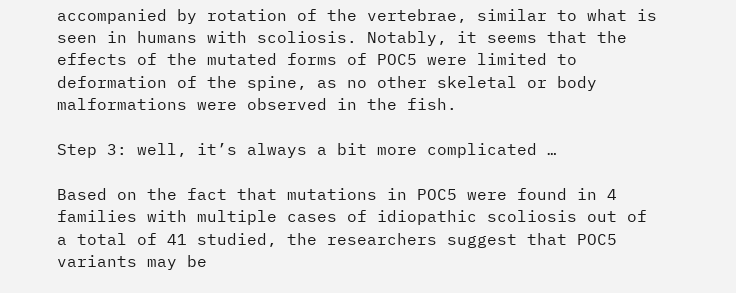accompanied by rotation of the vertebrae, similar to what is seen in humans with scoliosis. Notably, it seems that the effects of the mutated forms of POC5 were limited to deformation of the spine, as no other skeletal or body malformations were observed in the fish.

Step 3: well, it’s always a bit more complicated …

Based on the fact that mutations in POC5 were found in 4 families with multiple cases of idiopathic scoliosis out of a total of 41 studied, the researchers suggest that POC5 variants may be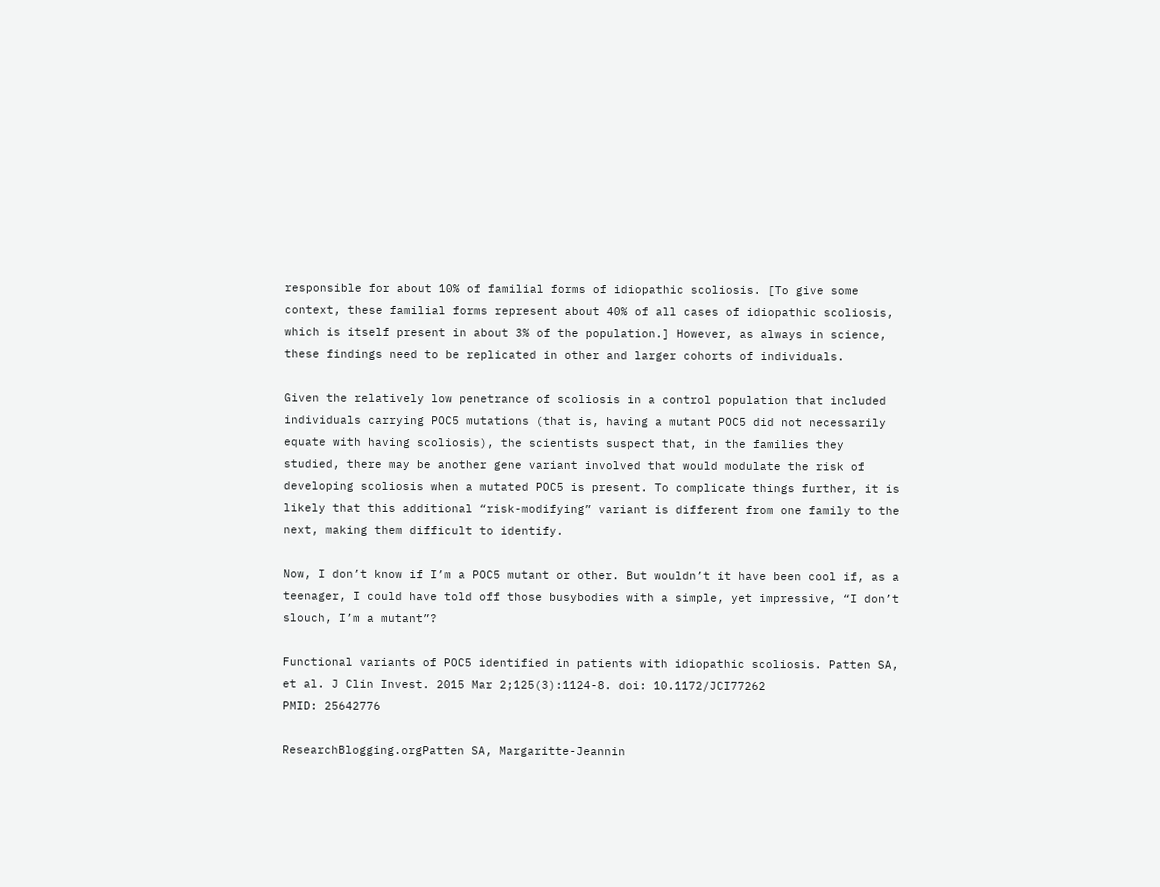responsible for about 10% of familial forms of idiopathic scoliosis. [To give some context, these familial forms represent about 40% of all cases of idiopathic scoliosis, which is itself present in about 3% of the population.] However, as always in science, these findings need to be replicated in other and larger cohorts of individuals.

Given the relatively low penetrance of scoliosis in a control population that included individuals carrying POC5 mutations (that is, having a mutant POC5 did not necessarily equate with having scoliosis), the scientists suspect that, in the families they studied, there may be another gene variant involved that would modulate the risk of developing scoliosis when a mutated POC5 is present. To complicate things further, it is likely that this additional “risk-modifying” variant is different from one family to the next, making them difficult to identify.

Now, I don’t know if I’m a POC5 mutant or other. But wouldn’t it have been cool if, as a teenager, I could have told off those busybodies with a simple, yet impressive, “I don’t slouch, I’m a mutant”?

Functional variants of POC5 identified in patients with idiopathic scoliosis. Patten SA, et al. J Clin Invest. 2015 Mar 2;125(3):1124-8. doi: 10.1172/JCI77262
PMID: 25642776

ResearchBlogging.orgPatten SA, Margaritte-Jeannin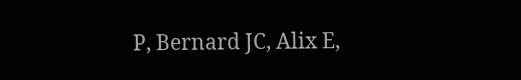P, Bernard JC, Alix E,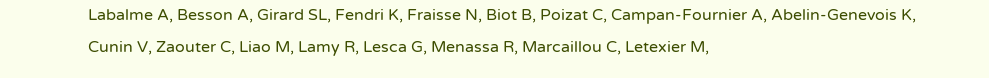Labalme A, Besson A, Girard SL, Fendri K, Fraisse N, Biot B, Poizat C, Campan-Fournier A, Abelin-Genevois K, Cunin V, Zaouter C, Liao M, Lamy R, Lesca G, Menassa R, Marcaillou C, Letexier M,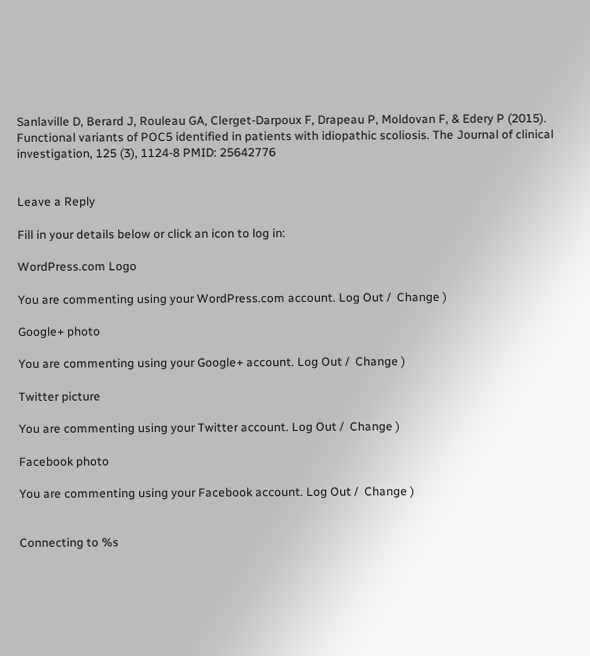Sanlaville D, Berard J, Rouleau GA, Clerget-Darpoux F, Drapeau P, Moldovan F, & Edery P (2015). Functional variants of POC5 identified in patients with idiopathic scoliosis. The Journal of clinical investigation, 125 (3), 1124-8 PMID: 25642776


Leave a Reply

Fill in your details below or click an icon to log in:

WordPress.com Logo

You are commenting using your WordPress.com account. Log Out /  Change )

Google+ photo

You are commenting using your Google+ account. Log Out /  Change )

Twitter picture

You are commenting using your Twitter account. Log Out /  Change )

Facebook photo

You are commenting using your Facebook account. Log Out /  Change )


Connecting to %s